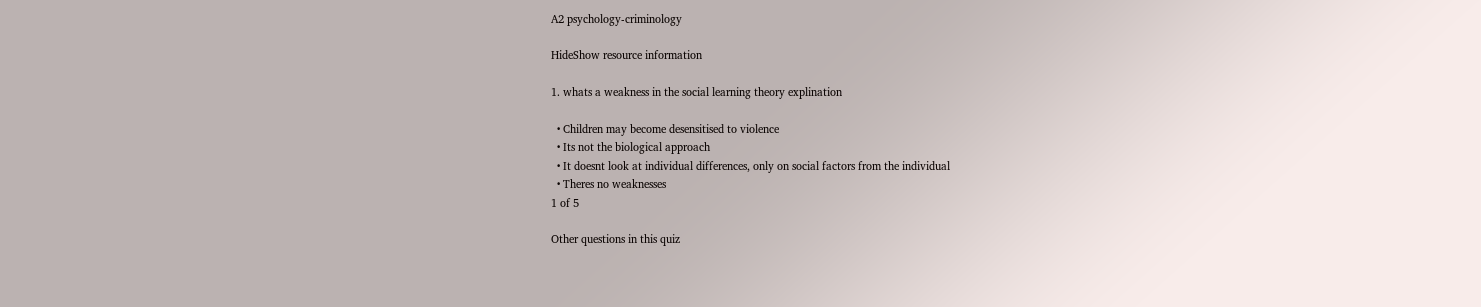A2 psychology-criminology

HideShow resource information

1. whats a weakness in the social learning theory explination

  • Children may become desensitised to violence
  • Its not the biological approach
  • It doesnt look at individual differences, only on social factors from the individual
  • Theres no weaknesses
1 of 5

Other questions in this quiz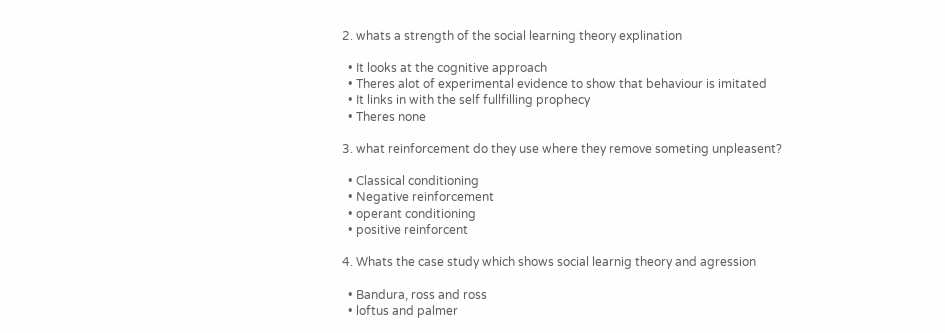2. whats a strength of the social learning theory explination

  • It looks at the cognitive approach
  • Theres alot of experimental evidence to show that behaviour is imitated
  • It links in with the self fullfilling prophecy
  • Theres none

3. what reinforcement do they use where they remove someting unpleasent?

  • Classical conditioning
  • Negative reinforcement
  • operant conditioning
  • positive reinforcent

4. Whats the case study which shows social learnig theory and agression

  • Bandura, ross and ross
  • loftus and palmer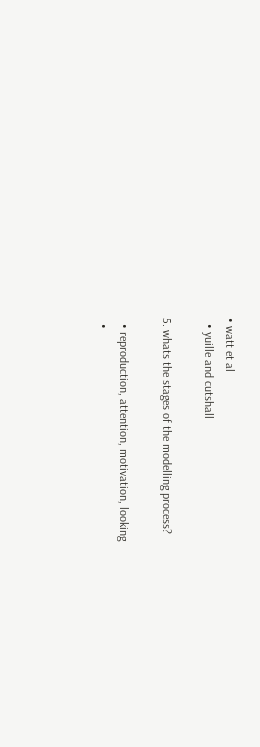• watt et al
  • yuille and cutshall

5. whats the stages of the modelling process?

  • reproduction, attention, motivation, looking
  •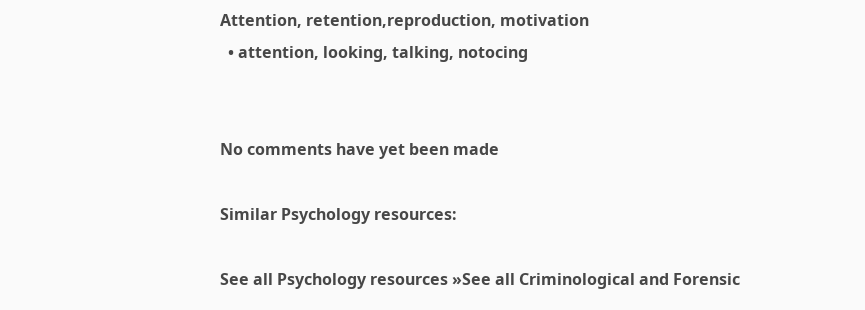Attention, retention,reproduction, motivation
  • attention, looking, talking, notocing


No comments have yet been made

Similar Psychology resources:

See all Psychology resources »See all Criminological and Forensic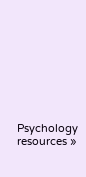Psychology resources »